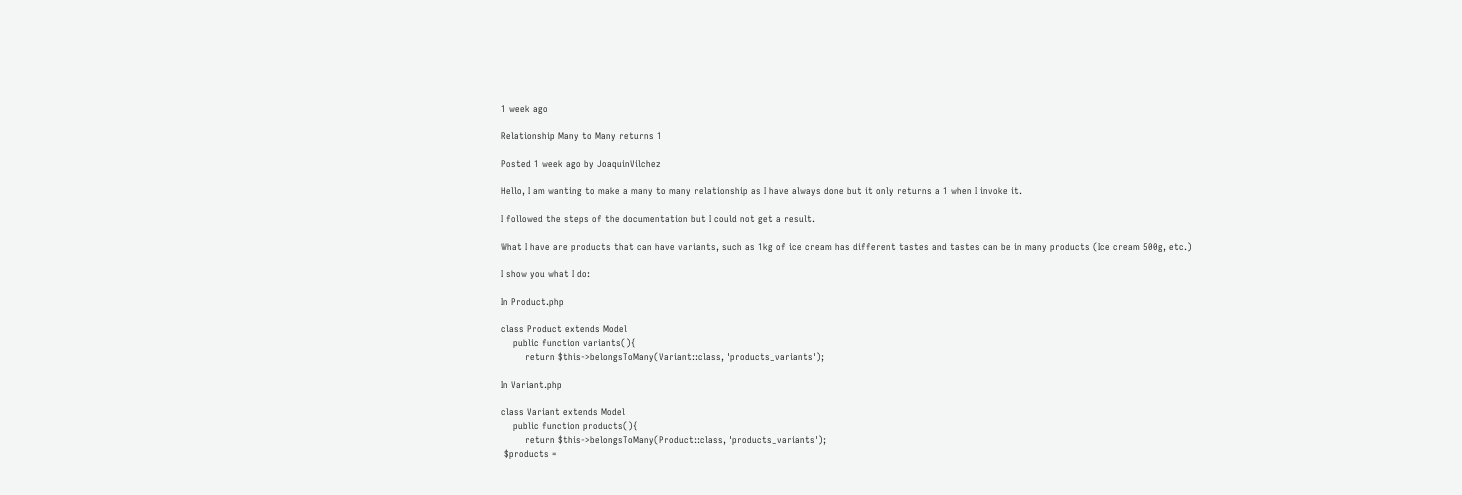1 week ago

Relationship Many to Many returns 1

Posted 1 week ago by JoaquinVilchez

Hello, I am wanting to make a many to many relationship as I have always done but it only returns a 1 when I invoke it.

I followed the steps of the documentation but I could not get a result.

What I have are products that can have variants, such as 1kg of ice cream has different tastes and tastes can be in many products (Ice cream 500g, etc.)

I show you what I do:

In Product.php

class Product extends Model
    public function variants(){
        return $this->belongsToMany(Variant::class, 'products_variants');

In Variant.php

class Variant extends Model
    public function products(){
        return $this->belongsToMany(Product::class, 'products_variants');
 $products =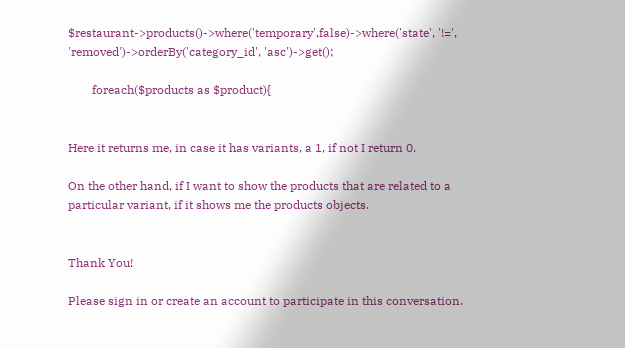$restaurant->products()->where('temporary',false)->where('state', '!=', 'removed')->orderBy('category_id', 'asc')->get();

        foreach($products as $product){


Here it returns me, in case it has variants, a 1, if not I return 0.

On the other hand, if I want to show the products that are related to a particular variant, if it shows me the products objects.


Thank You!

Please sign in or create an account to participate in this conversation.